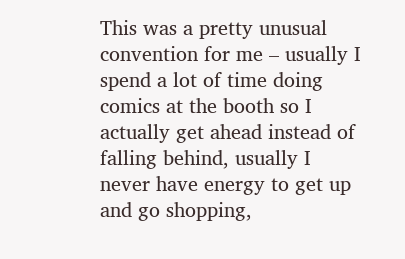This was a pretty unusual convention for me – usually I spend a lot of time doing comics at the booth so I actually get ahead instead of falling behind, usually I never have energy to get up and go shopping,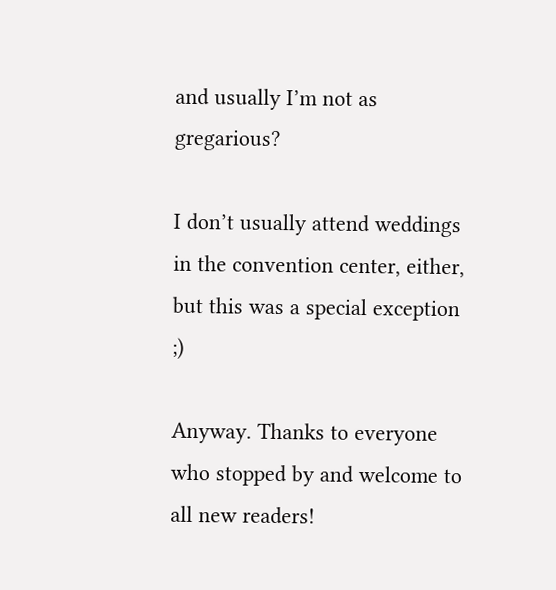and usually I’m not as gregarious?

I don’t usually attend weddings in the convention center, either, but this was a special exception ;)

Anyway. Thanks to everyone who stopped by and welcome to all new readers!